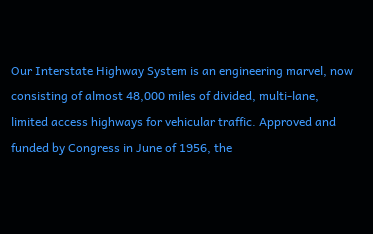Our Interstate Highway System is an engineering marvel, now consisting of almost 48,000 miles of divided, multi-lane, limited access highways for vehicular traffic. Approved and funded by Congress in June of 1956, the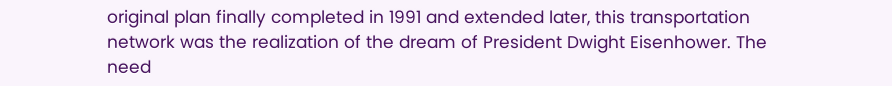original plan finally completed in 1991 and extended later, this transportation network was the realization of the dream of President Dwight Eisenhower. The need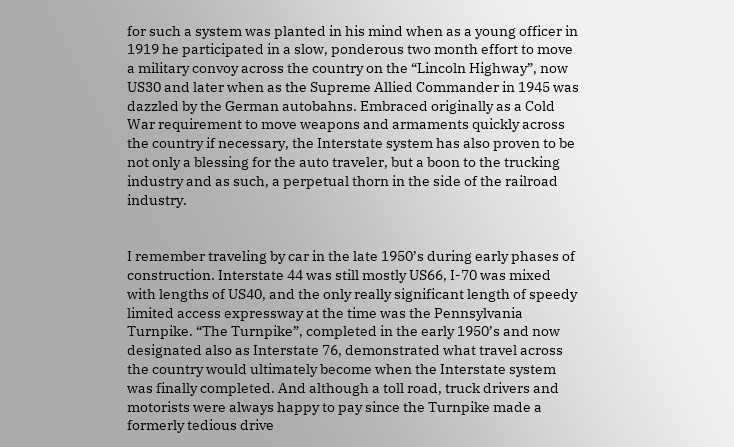for such a system was planted in his mind when as a young officer in 1919 he participated in a slow, ponderous two month effort to move a military convoy across the country on the “Lincoln Highway”, now US30 and later when as the Supreme Allied Commander in 1945 was dazzled by the German autobahns. Embraced originally as a Cold War requirement to move weapons and armaments quickly across the country if necessary, the Interstate system has also proven to be not only a blessing for the auto traveler, but a boon to the trucking industry and as such, a perpetual thorn in the side of the railroad industry.


I remember traveling by car in the late 1950’s during early phases of construction. Interstate 44 was still mostly US66, I-70 was mixed with lengths of US40, and the only really significant length of speedy limited access expressway at the time was the Pennsylvania Turnpike. “The Turnpike”, completed in the early 1950’s and now designated also as Interstate 76, demonstrated what travel across the country would ultimately become when the Interstate system was finally completed. And although a toll road, truck drivers and motorists were always happy to pay since the Turnpike made a formerly tedious drive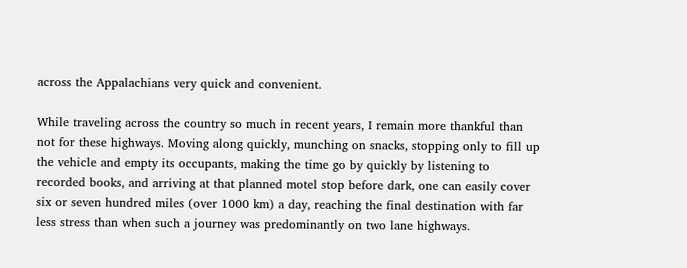across the Appalachians very quick and convenient.

While traveling across the country so much in recent years, I remain more thankful than not for these highways. Moving along quickly, munching on snacks, stopping only to fill up the vehicle and empty its occupants, making the time go by quickly by listening to recorded books, and arriving at that planned motel stop before dark, one can easily cover six or seven hundred miles (over 1000 km) a day, reaching the final destination with far less stress than when such a journey was predominantly on two lane highways.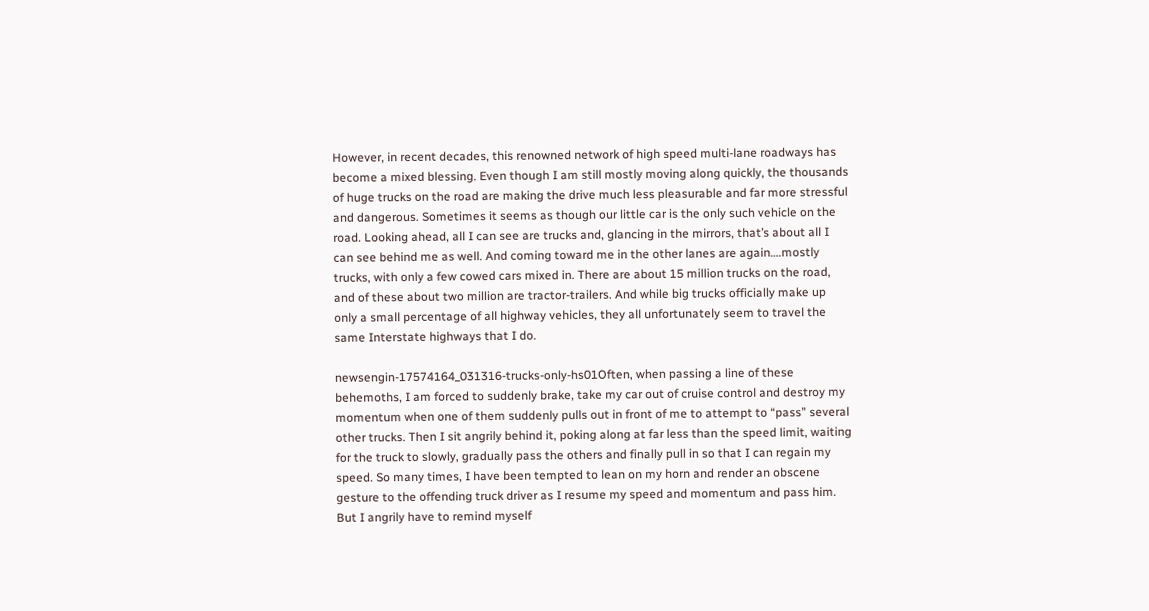However, in recent decades, this renowned network of high speed multi-lane roadways has become a mixed blessing. Even though I am still mostly moving along quickly, the thousands of huge trucks on the road are making the drive much less pleasurable and far more stressful and dangerous. Sometimes it seems as though our little car is the only such vehicle on the road. Looking ahead, all I can see are trucks and, glancing in the mirrors, that’s about all I can see behind me as well. And coming toward me in the other lanes are again….mostly trucks, with only a few cowed cars mixed in. There are about 15 million trucks on the road, and of these about two million are tractor-trailers. And while big trucks officially make up only a small percentage of all highway vehicles, they all unfortunately seem to travel the same Interstate highways that I do.

newsengin-17574164_031316-trucks-only-hs01Often, when passing a line of these behemoths, I am forced to suddenly brake, take my car out of cruise control and destroy my momentum when one of them suddenly pulls out in front of me to attempt to “pass” several other trucks. Then I sit angrily behind it, poking along at far less than the speed limit, waiting for the truck to slowly, gradually pass the others and finally pull in so that I can regain my speed. So many times, I have been tempted to lean on my horn and render an obscene gesture to the offending truck driver as I resume my speed and momentum and pass him. But I angrily have to remind myself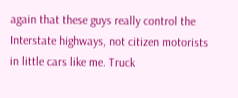again that these guys really control the Interstate highways, not citizen motorists in little cars like me. Truck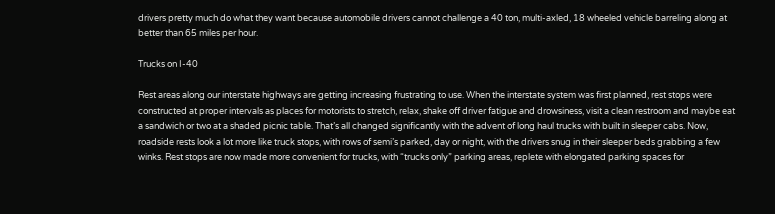drivers pretty much do what they want because automobile drivers cannot challenge a 40 ton, multi-axled, 18 wheeled vehicle barreling along at better than 65 miles per hour.

Trucks on I-40

Rest areas along our interstate highways are getting increasing frustrating to use. When the interstate system was first planned, rest stops were constructed at proper intervals as places for motorists to stretch, relax, shake off driver fatigue and drowsiness, visit a clean restroom and maybe eat a sandwich or two at a shaded picnic table. That’s all changed significantly with the advent of long haul trucks with built in sleeper cabs. Now, roadside rests look a lot more like truck stops, with rows of semi’s parked, day or night, with the drivers snug in their sleeper beds grabbing a few winks. Rest stops are now made more convenient for trucks, with “trucks only” parking areas, replete with elongated parking spaces for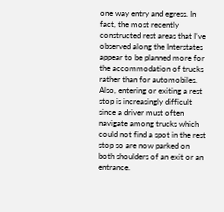one way entry and egress. In fact, the most recently constructed rest areas that I’ve observed along the Interstates appear to be planned more for the accommodation of trucks rather than for automobiles. Also, entering or exiting a rest stop is increasingly difficult since a driver must often navigate among trucks which could not find a spot in the rest stop so are now parked on both shoulders of an exit or an entrance.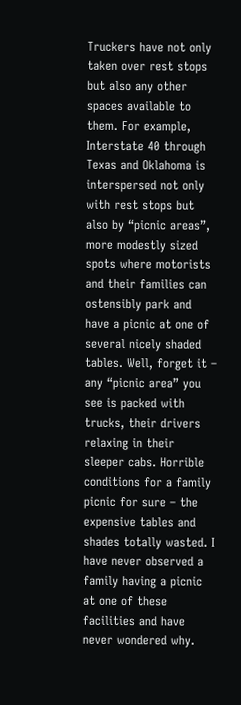Truckers have not only taken over rest stops but also any other spaces available to them. For example, Interstate 40 through Texas and Oklahoma is interspersed not only with rest stops but also by “picnic areas”, more modestly sized spots where motorists and their families can ostensibly park and have a picnic at one of several nicely shaded tables. Well, forget it – any “picnic area” you see is packed with trucks, their drivers relaxing in their sleeper cabs. Horrible conditions for a family picnic for sure – the expensive tables and shades totally wasted. I have never observed a family having a picnic at one of these facilities and have never wondered why.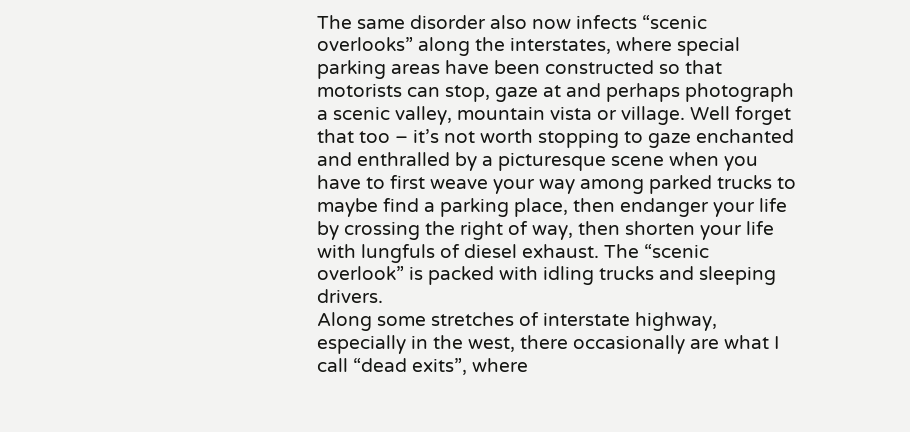The same disorder also now infects “scenic overlooks” along the interstates, where special parking areas have been constructed so that motorists can stop, gaze at and perhaps photograph a scenic valley, mountain vista or village. Well forget that too – it’s not worth stopping to gaze enchanted and enthralled by a picturesque scene when you have to first weave your way among parked trucks to maybe find a parking place, then endanger your life by crossing the right of way, then shorten your life with lungfuls of diesel exhaust. The “scenic overlook” is packed with idling trucks and sleeping drivers.
Along some stretches of interstate highway, especially in the west, there occasionally are what I call “dead exits”, where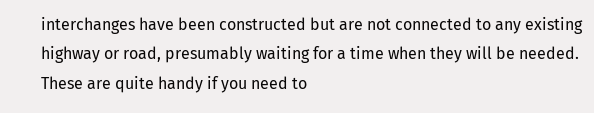interchanges have been constructed but are not connected to any existing highway or road, presumably waiting for a time when they will be needed. These are quite handy if you need to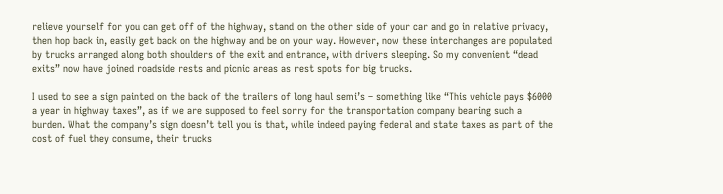relieve yourself for you can get off of the highway, stand on the other side of your car and go in relative privacy, then hop back in, easily get back on the highway and be on your way. However, now these interchanges are populated by trucks arranged along both shoulders of the exit and entrance, with drivers sleeping. So my convenient “dead exits” now have joined roadside rests and picnic areas as rest spots for big trucks.

I used to see a sign painted on the back of the trailers of long haul semi’s – something like “This vehicle pays $6000 a year in highway taxes”, as if we are supposed to feel sorry for the transportation company bearing such a burden. What the company’s sign doesn’t tell you is that, while indeed paying federal and state taxes as part of the cost of fuel they consume, their trucks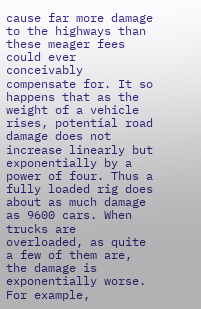cause far more damage to the highways than these meager fees could ever conceivably compensate for. It so happens that as the weight of a vehicle rises, potential road damage does not increase linearly but exponentially by a power of four. Thus a fully loaded rig does about as much damage as 9600 cars. When trucks are overloaded, as quite a few of them are, the damage is exponentially worse. For example,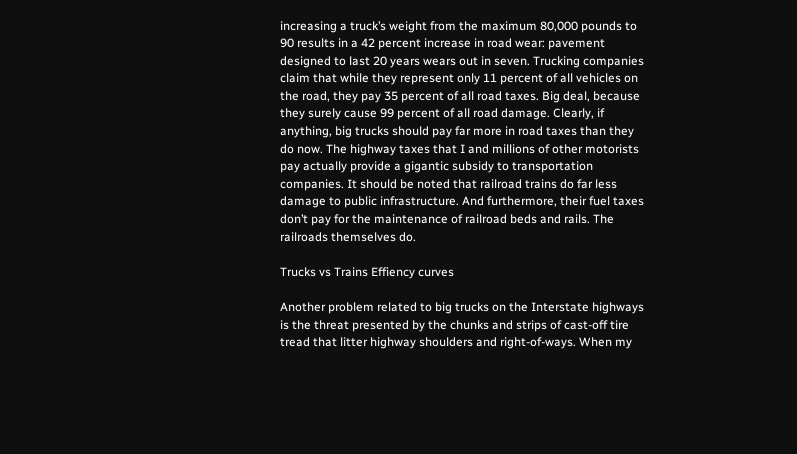increasing a truck’s weight from the maximum 80,000 pounds to 90 results in a 42 percent increase in road wear: pavement designed to last 20 years wears out in seven. Trucking companies claim that while they represent only 11 percent of all vehicles on the road, they pay 35 percent of all road taxes. Big deal, because they surely cause 99 percent of all road damage. Clearly, if anything, big trucks should pay far more in road taxes than they do now. The highway taxes that I and millions of other motorists pay actually provide a gigantic subsidy to transportation companies. It should be noted that railroad trains do far less damage to public infrastructure. And furthermore, their fuel taxes don’t pay for the maintenance of railroad beds and rails. The railroads themselves do.

Trucks vs Trains Effiency curves

Another problem related to big trucks on the Interstate highways is the threat presented by the chunks and strips of cast-off tire tread that litter highway shoulders and right-of-ways. When my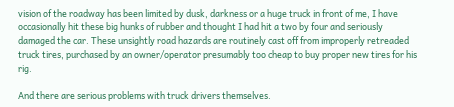vision of the roadway has been limited by dusk, darkness or a huge truck in front of me, I have occasionally hit these big hunks of rubber and thought I had hit a two by four and seriously damaged the car. These unsightly road hazards are routinely cast off from improperly retreaded truck tires, purchased by an owner/operator presumably too cheap to buy proper new tires for his rig.

And there are serious problems with truck drivers themselves.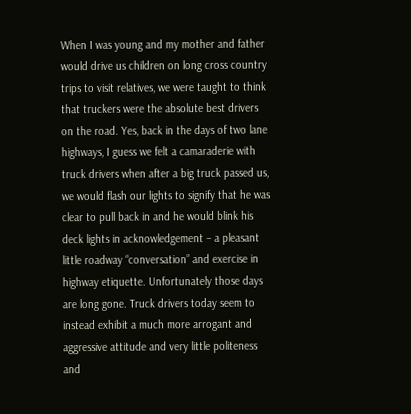When I was young and my mother and father would drive us children on long cross country trips to visit relatives, we were taught to think that truckers were the absolute best drivers on the road. Yes, back in the days of two lane highways, I guess we felt a camaraderie with truck drivers when after a big truck passed us, we would flash our lights to signify that he was clear to pull back in and he would blink his deck lights in acknowledgement – a pleasant little roadway “conversation” and exercise in highway etiquette. Unfortunately those days are long gone. Truck drivers today seem to instead exhibit a much more arrogant and aggressive attitude and very little politeness and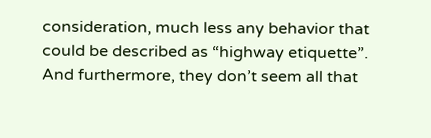consideration, much less any behavior that could be described as “highway etiquette”. And furthermore, they don’t seem all that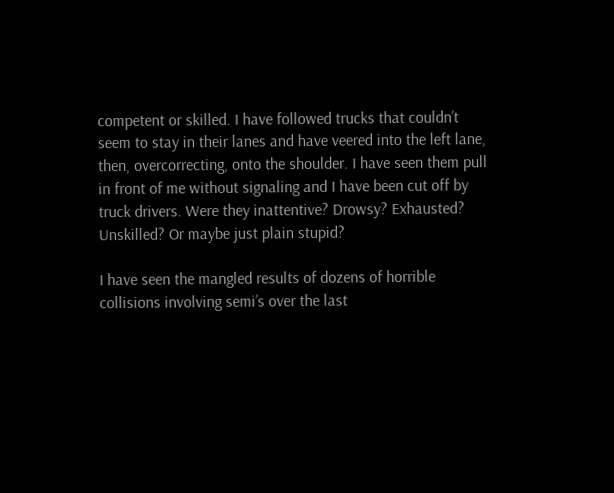competent or skilled. I have followed trucks that couldn’t seem to stay in their lanes and have veered into the left lane, then, overcorrecting, onto the shoulder. I have seen them pull in front of me without signaling and I have been cut off by truck drivers. Were they inattentive? Drowsy? Exhausted? Unskilled? Or maybe just plain stupid?

I have seen the mangled results of dozens of horrible collisions involving semi’s over the last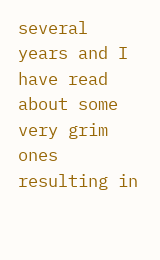several years and I have read about some very grim ones resulting in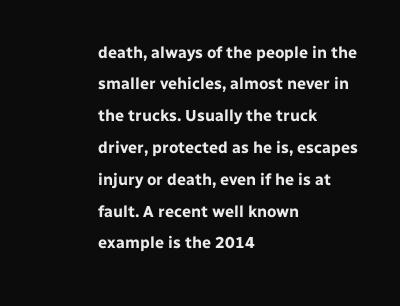death, always of the people in the smaller vehicles, almost never in the trucks. Usually the truck driver, protected as he is, escapes injury or death, even if he is at fault. A recent well known example is the 2014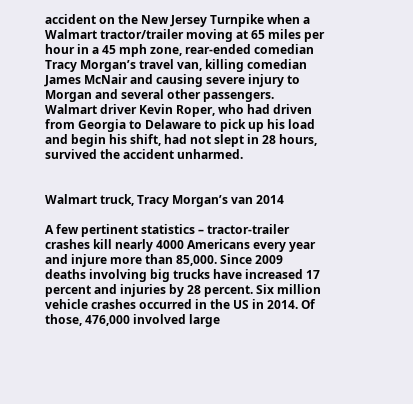accident on the New Jersey Turnpike when a Walmart tractor/trailer moving at 65 miles per hour in a 45 mph zone, rear-ended comedian Tracy Morgan’s travel van, killing comedian James McNair and causing severe injury to Morgan and several other passengers. Walmart driver Kevin Roper, who had driven from Georgia to Delaware to pick up his load and begin his shift, had not slept in 28 hours, survived the accident unharmed.


Walmart truck, Tracy Morgan’s van 2014

A few pertinent statistics – tractor-trailer crashes kill nearly 4000 Americans every year and injure more than 85,000. Since 2009 deaths involving big trucks have increased 17 percent and injuries by 28 percent. Six million vehicle crashes occurred in the US in 2014. Of those, 476,000 involved large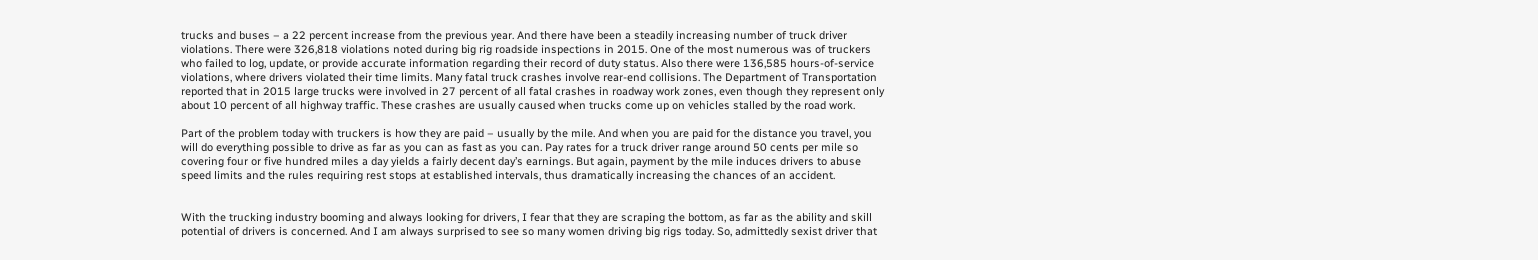trucks and buses – a 22 percent increase from the previous year. And there have been a steadily increasing number of truck driver violations. There were 326,818 violations noted during big rig roadside inspections in 2015. One of the most numerous was of truckers who failed to log, update, or provide accurate information regarding their record of duty status. Also there were 136,585 hours-of-service violations, where drivers violated their time limits. Many fatal truck crashes involve rear-end collisions. The Department of Transportation reported that in 2015 large trucks were involved in 27 percent of all fatal crashes in roadway work zones, even though they represent only about 10 percent of all highway traffic. These crashes are usually caused when trucks come up on vehicles stalled by the road work.

Part of the problem today with truckers is how they are paid – usually by the mile. And when you are paid for the distance you travel, you will do everything possible to drive as far as you can as fast as you can. Pay rates for a truck driver range around 50 cents per mile so covering four or five hundred miles a day yields a fairly decent day’s earnings. But again, payment by the mile induces drivers to abuse speed limits and the rules requiring rest stops at established intervals, thus dramatically increasing the chances of an accident.


With the trucking industry booming and always looking for drivers, I fear that they are scraping the bottom, as far as the ability and skill potential of drivers is concerned. And I am always surprised to see so many women driving big rigs today. So, admittedly sexist driver that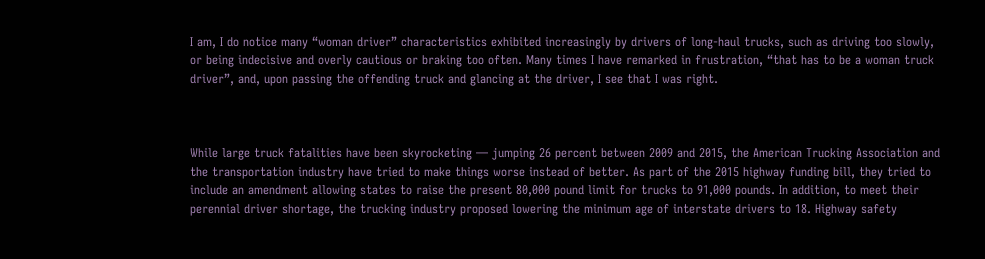I am, I do notice many “woman driver” characteristics exhibited increasingly by drivers of long-haul trucks, such as driving too slowly, or being indecisive and overly cautious or braking too often. Many times I have remarked in frustration, “that has to be a woman truck driver”, and, upon passing the offending truck and glancing at the driver, I see that I was right.



While large truck fatalities have been skyrocketing — jumping 26 percent between 2009 and 2015, the American Trucking Association and the transportation industry have tried to make things worse instead of better. As part of the 2015 highway funding bill, they tried to include an amendment allowing states to raise the present 80,000 pound limit for trucks to 91,000 pounds. In addition, to meet their perennial driver shortage, the trucking industry proposed lowering the minimum age of interstate drivers to 18. Highway safety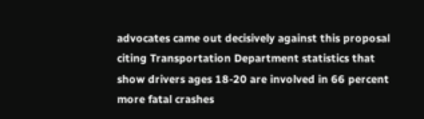advocates came out decisively against this proposal citing Transportation Department statistics that show drivers ages 18-20 are involved in 66 percent more fatal crashes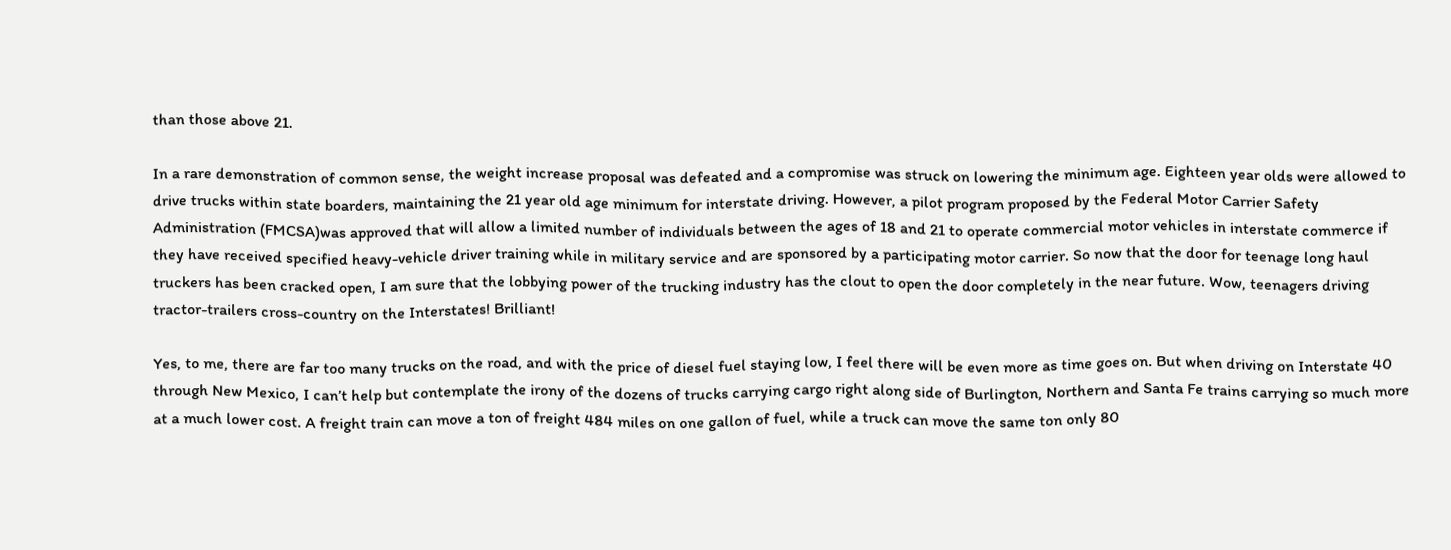than those above 21.

In a rare demonstration of common sense, the weight increase proposal was defeated and a compromise was struck on lowering the minimum age. Eighteen year olds were allowed to drive trucks within state boarders, maintaining the 21 year old age minimum for interstate driving. However, a pilot program proposed by the Federal Motor Carrier Safety Administration (FMCSA)was approved that will allow a limited number of individuals between the ages of 18 and 21 to operate commercial motor vehicles in interstate commerce if they have received specified heavy-vehicle driver training while in military service and are sponsored by a participating motor carrier. So now that the door for teenage long haul truckers has been cracked open, I am sure that the lobbying power of the trucking industry has the clout to open the door completely in the near future. Wow, teenagers driving tractor-trailers cross-country on the Interstates! Brilliant!

Yes, to me, there are far too many trucks on the road, and with the price of diesel fuel staying low, I feel there will be even more as time goes on. But when driving on Interstate 40 through New Mexico, I can’t help but contemplate the irony of the dozens of trucks carrying cargo right along side of Burlington, Northern and Santa Fe trains carrying so much more at a much lower cost. A freight train can move a ton of freight 484 miles on one gallon of fuel, while a truck can move the same ton only 80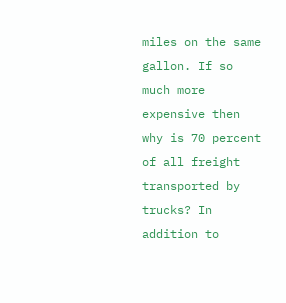miles on the same gallon. If so much more expensive then why is 70 percent of all freight transported by trucks? In addition to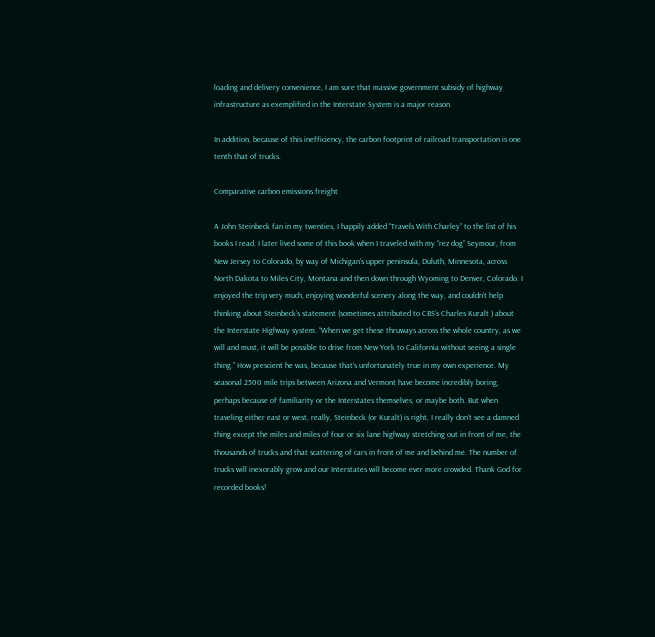loading and delivery convenience, I am sure that massive government subsidy of highway infrastructure as exemplified in the Interstate System is a major reason.

In addition, because of this inefficiency, the carbon footprint of railroad transportation is one tenth that of trucks.

Comparative carbon emissions freight

A John Steinbeck fan in my twenties, I happily added “Travels With Charley” to the list of his books I read. I later lived some of this book when I traveled with my “rez dog” Seymour, from New Jersey to Colorado, by way of Michigan’s upper peninsula, Duluth, Minnesota, across North Dakota to Miles City, Montana and then down through Wyoming to Denver, Colorado. I enjoyed the trip very much, enjoying wonderful scenery along the way, and couldn’t help thinking about Steinbeck’s statement (sometimes attributed to CBS’s Charles Kuralt ) about the Interstate Highway system. “When we get these thruways across the whole country, as we will and must, it will be possible to drive from New York to California without seeing a single thing.” How prescient he was, because that’s unfortunately true in my own experience. My seasonal 2500 mile trips between Arizona and Vermont have become incredibly boring, perhaps because of familiarity or the Interstates themselves, or maybe both. But when traveling either east or west, really, Steinbeck (or Kuralt) is right, I really don’t see a damned thing except the miles and miles of four or six lane highway stretching out in front of me, the thousands of trucks and that scattering of cars in front of me and behind me. The number of trucks will inexorably grow and our Interstates will become ever more crowded. Thank God for recorded books!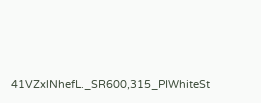41VZxlNhefL._SR600,315_PIWhiteSt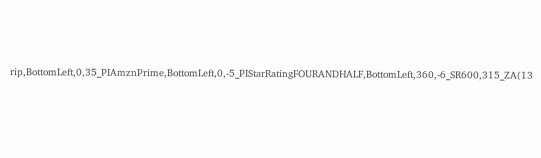rip,BottomLeft,0,35_PIAmznPrime,BottomLeft,0,-5_PIStarRatingFOURANDHALF,BottomLeft,360,-6_SR600,315_ZA(13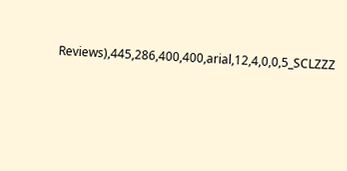Reviews),445,286,400,400,arial,12,4,0,0,5_SCLZZZ